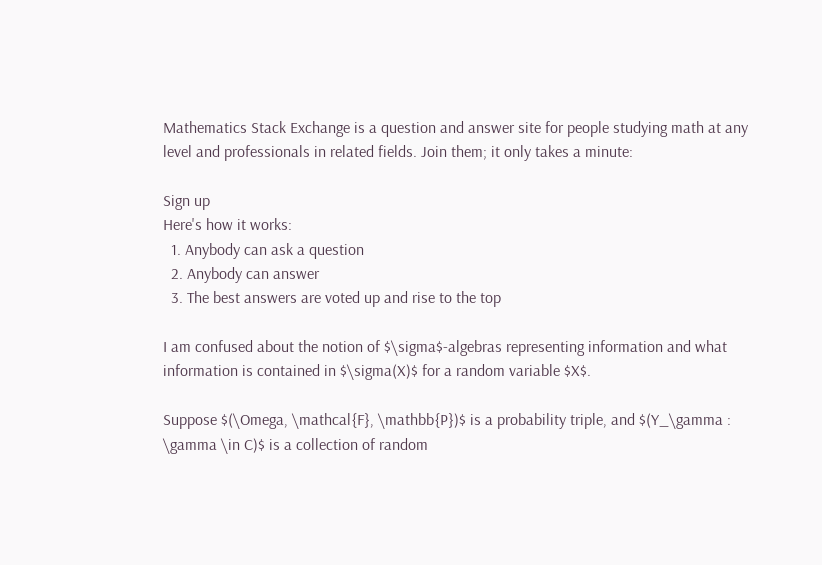Mathematics Stack Exchange is a question and answer site for people studying math at any level and professionals in related fields. Join them; it only takes a minute:

Sign up
Here's how it works:
  1. Anybody can ask a question
  2. Anybody can answer
  3. The best answers are voted up and rise to the top

I am confused about the notion of $\sigma$-algebras representing information and what information is contained in $\sigma(X)$ for a random variable $X$.

Suppose $(\Omega, \mathcal{F}, \mathbb{P})$ is a probability triple, and $(Y_\gamma : \gamma \in C)$ is a collection of random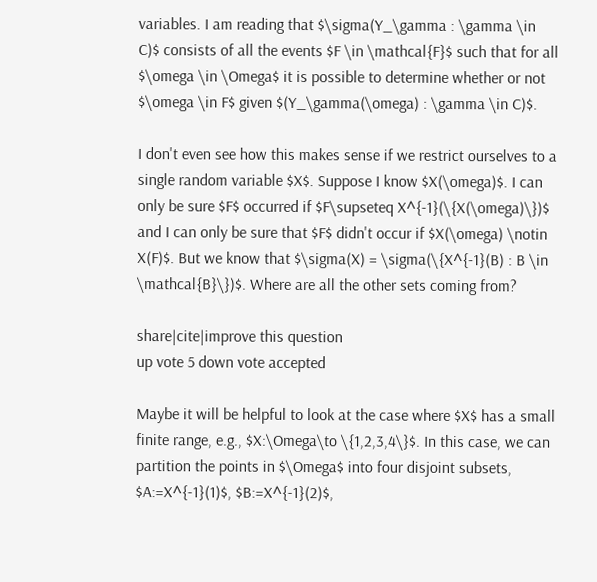variables. I am reading that $\sigma(Y_\gamma : \gamma \in C)$ consists of all the events $F \in \mathcal{F}$ such that for all $\omega \in \Omega$ it is possible to determine whether or not $\omega \in F$ given $(Y_\gamma(\omega) : \gamma \in C)$.

I don't even see how this makes sense if we restrict ourselves to a single random variable $X$. Suppose I know $X(\omega)$. I can only be sure $F$ occurred if $F\supseteq X^{-1}(\{X(\omega)\})$ and I can only be sure that $F$ didn't occur if $X(\omega) \notin X(F)$. But we know that $\sigma(X) = \sigma(\{X^{-1}(B) : B \in \mathcal{B}\})$. Where are all the other sets coming from?

share|cite|improve this question
up vote 5 down vote accepted

Maybe it will be helpful to look at the case where $X$ has a small finite range, e.g., $X:\Omega\to \{1,2,3,4\}$. In this case, we can partition the points in $\Omega$ into four disjoint subsets, $A:=X^{-1}(1)$, $B:=X^{-1}(2)$,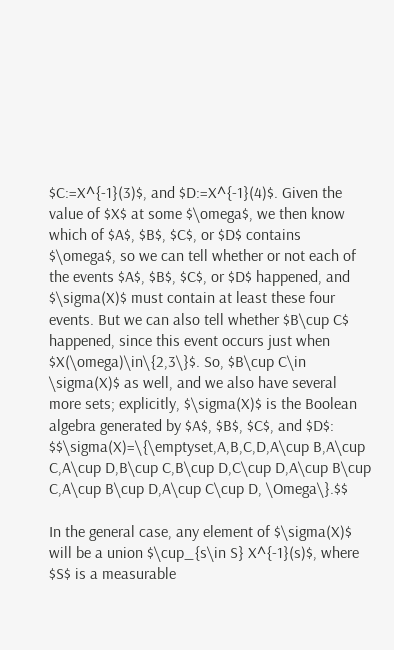$C:=X^{-1}(3)$, and $D:=X^{-1}(4)$. Given the value of $X$ at some $\omega$, we then know which of $A$, $B$, $C$, or $D$ contains $\omega$, so we can tell whether or not each of the events $A$, $B$, $C$, or $D$ happened, and $\sigma(X)$ must contain at least these four events. But we can also tell whether $B\cup C$ happened, since this event occurs just when $X(\omega)\in\{2,3\}$. So, $B\cup C\in \sigma(X)$ as well, and we also have several more sets; explicitly, $\sigma(X)$ is the Boolean algebra generated by $A$, $B$, $C$, and $D$: $$\sigma(X)=\{\emptyset,A,B,C,D,A\cup B,A\cup C,A\cup D,B\cup C,B\cup D,C\cup D,A\cup B\cup C,A\cup B\cup D,A\cup C\cup D, \Omega\}.$$

In the general case, any element of $\sigma(X)$ will be a union $\cup_{s\in S} X^{-1}(s)$, where $S$ is a measurable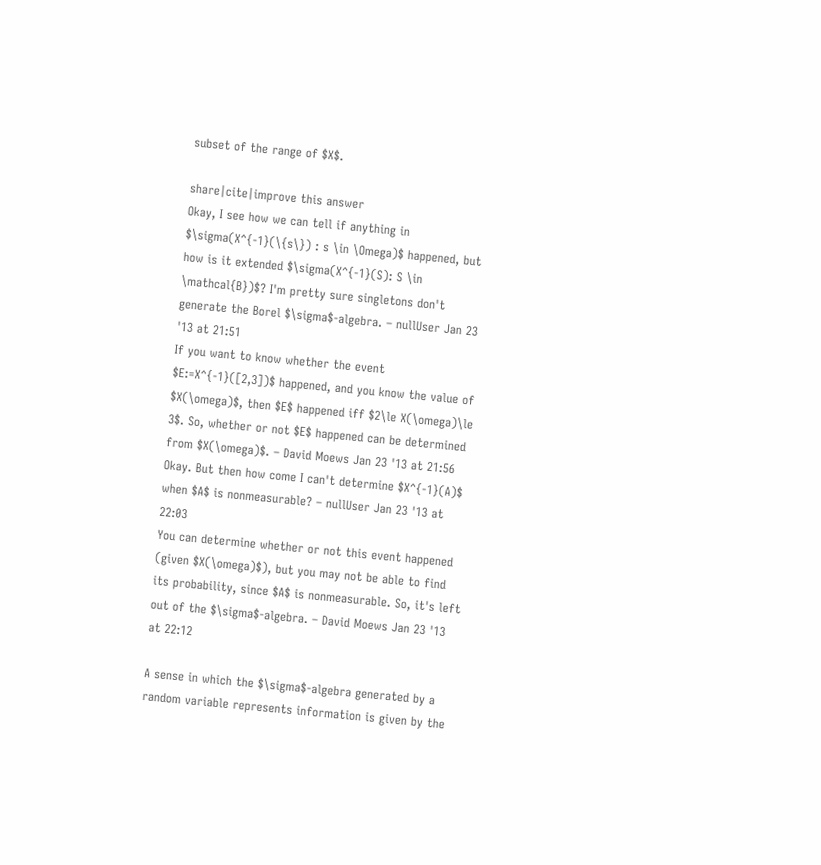subset of the range of $X$.

share|cite|improve this answer
Okay, I see how we can tell if anything in $\sigma(X^{-1}(\{s\}) : s \in \Omega)$ happened, but how is it extended $\sigma(X^{-1}(S): S \in \mathcal{B})$? I'm pretty sure singletons don't generate the Borel $\sigma$-algebra. – nullUser Jan 23 '13 at 21:51
If you want to know whether the event $E:=X^{-1}([2,3])$ happened, and you know the value of $X(\omega)$, then $E$ happened iff $2\le X(\omega)\le 3$. So, whether or not $E$ happened can be determined from $X(\omega)$. – David Moews Jan 23 '13 at 21:56
Okay. But then how come I can't determine $X^{-1}(A)$ when $A$ is nonmeasurable? – nullUser Jan 23 '13 at 22:03
You can determine whether or not this event happened (given $X(\omega)$), but you may not be able to find its probability, since $A$ is nonmeasurable. So, it's left out of the $\sigma$-algebra. – David Moews Jan 23 '13 at 22:12

A sense in which the $\sigma$-algebra generated by a random variable represents information is given by the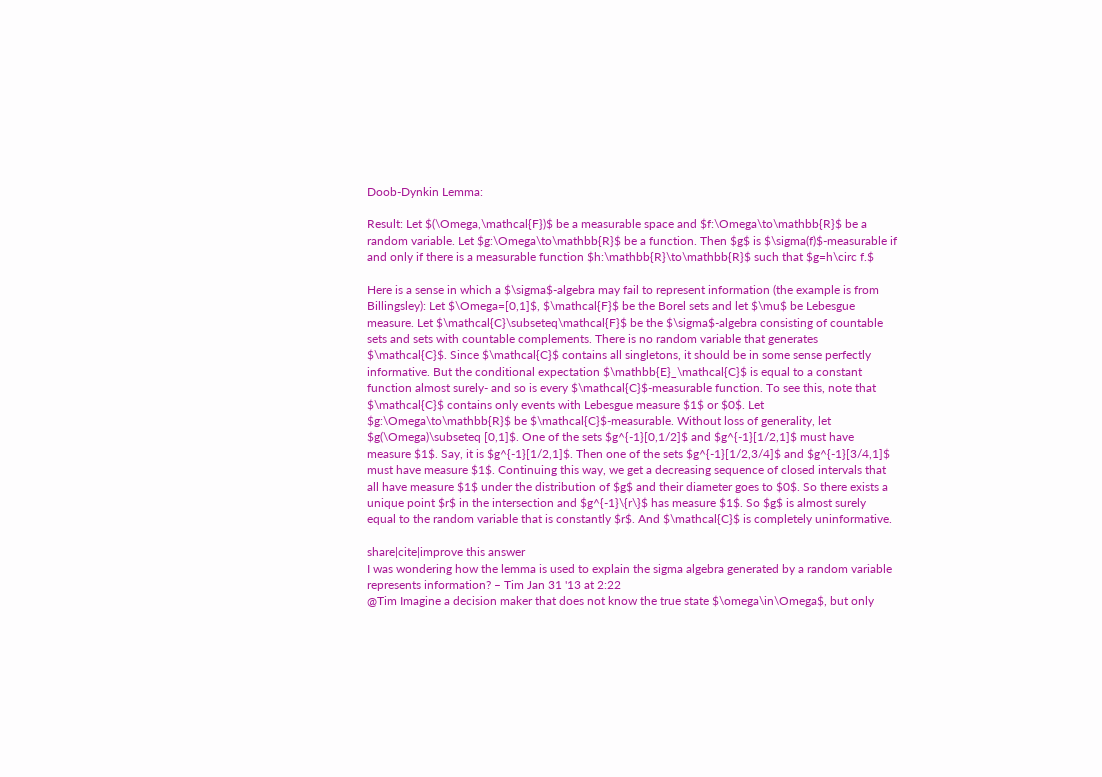Doob-Dynkin Lemma:

Result: Let $(\Omega,\mathcal{F})$ be a measurable space and $f:\Omega\to\mathbb{R}$ be a random variable. Let $g:\Omega\to\mathbb{R}$ be a function. Then $g$ is $\sigma(f)$-measurable if and only if there is a measurable function $h:\mathbb{R}\to\mathbb{R}$ such that $g=h\circ f.$

Here is a sense in which a $\sigma$-algebra may fail to represent information (the example is from Billingsley): Let $\Omega=[0,1]$, $\mathcal{F}$ be the Borel sets and let $\mu$ be Lebesgue measure. Let $\mathcal{C}\subseteq\mathcal{F}$ be the $\sigma$-algebra consisting of countable sets and sets with countable complements. There is no random variable that generates $\mathcal{C}$. Since $\mathcal{C}$ contains all singletons, it should be in some sense perfectly informative. But the conditional expectation $\mathbb{E}_\mathcal{C}$ is equal to a constant function almost surely- and so is every $\mathcal{C}$-measurable function. To see this, note that $\mathcal{C}$ contains only events with Lebesgue measure $1$ or $0$. Let $g:\Omega\to\mathbb{R}$ be $\mathcal{C}$-measurable. Without loss of generality, let $g(\Omega)\subseteq [0,1]$. One of the sets $g^{-1}[0,1/2]$ and $g^{-1}[1/2,1]$ must have measure $1$. Say, it is $g^{-1}[1/2,1]$. Then one of the sets $g^{-1}[1/2,3/4]$ and $g^{-1}[3/4,1]$ must have measure $1$. Continuing this way, we get a decreasing sequence of closed intervals that all have measure $1$ under the distribution of $g$ and their diameter goes to $0$. So there exists a unique point $r$ in the intersection and $g^{-1}\{r\}$ has measure $1$. So $g$ is almost surely equal to the random variable that is constantly $r$. And $\mathcal{C}$ is completely uninformative.

share|cite|improve this answer
I was wondering how the lemma is used to explain the sigma algebra generated by a random variable represents information? – Tim Jan 31 '13 at 2:22
@Tim Imagine a decision maker that does not know the true state $\omega\in\Omega$, but only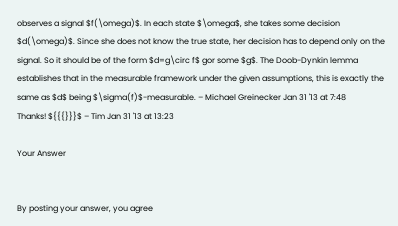observes a signal $f(\omega)$. In each state $\omega$, she takes some decision $d(\omega)$. Since she does not know the true state, her decision has to depend only on the signal. So it should be of the form $d=g\circ f$ gor some $g$. The Doob-Dynkin lemma establishes that in the measurable framework under the given assumptions, this is exactly the same as $d$ being $\sigma(f)$-measurable. – Michael Greinecker Jan 31 '13 at 7:48
Thanks! ${{{}}}$ – Tim Jan 31 '13 at 13:23

Your Answer


By posting your answer, you agree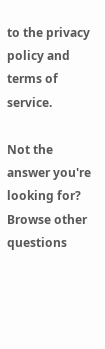to the privacy policy and terms of service.

Not the answer you're looking for? Browse other questions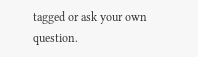tagged or ask your own question.